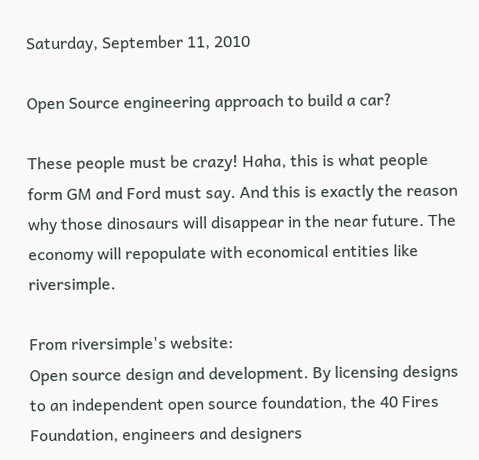Saturday, September 11, 2010

Open Source engineering approach to build a car?

These people must be crazy! Haha, this is what people form GM and Ford must say. And this is exactly the reason why those dinosaurs will disappear in the near future. The economy will repopulate with economical entities like riversimple.

From riversimple's website:
Open source design and development. By licensing designs to an independent open source foundation, the 40 Fires Foundation, engineers and designers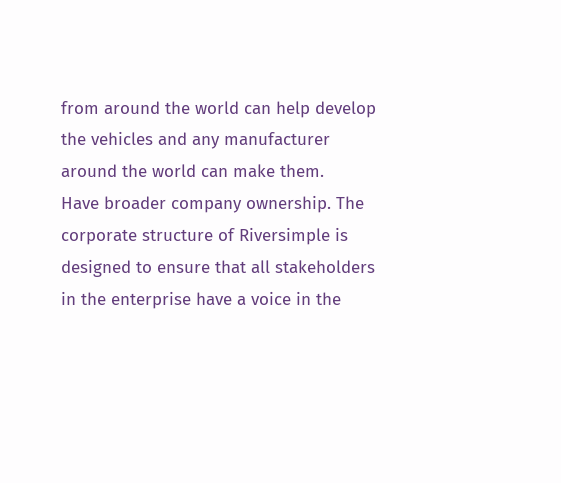from around the world can help develop the vehicles and any manufacturer around the world can make them.
Have broader company ownership. The corporate structure of Riversimple is designed to ensure that all stakeholders in the enterprise have a voice in the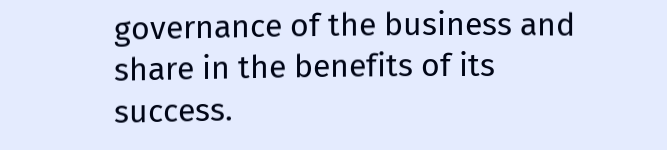governance of the business and share in the benefits of its success.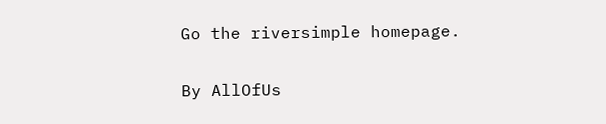Go the riversimple homepage.

By AllOfUs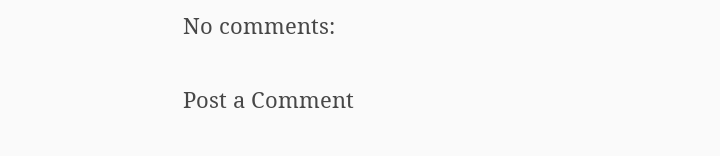No comments:

Post a Comment